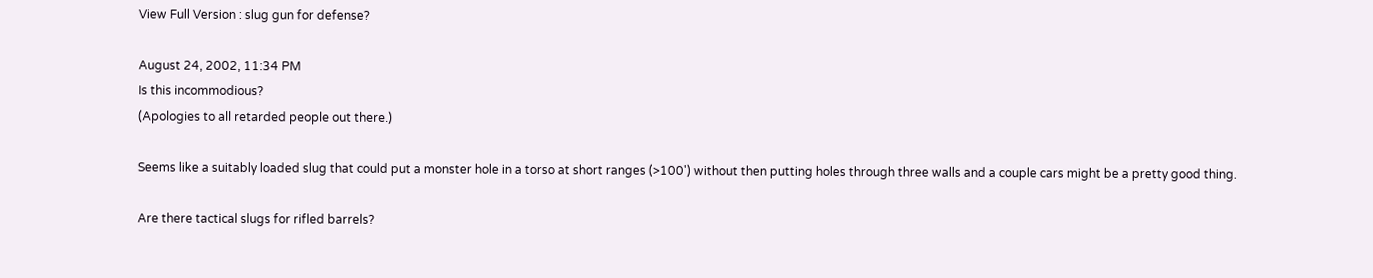View Full Version : slug gun for defense?

August 24, 2002, 11:34 PM
Is this incommodious?
(Apologies to all retarded people out there.)

Seems like a suitably loaded slug that could put a monster hole in a torso at short ranges (>100') without then putting holes through three walls and a couple cars might be a pretty good thing.

Are there tactical slugs for rifled barrels?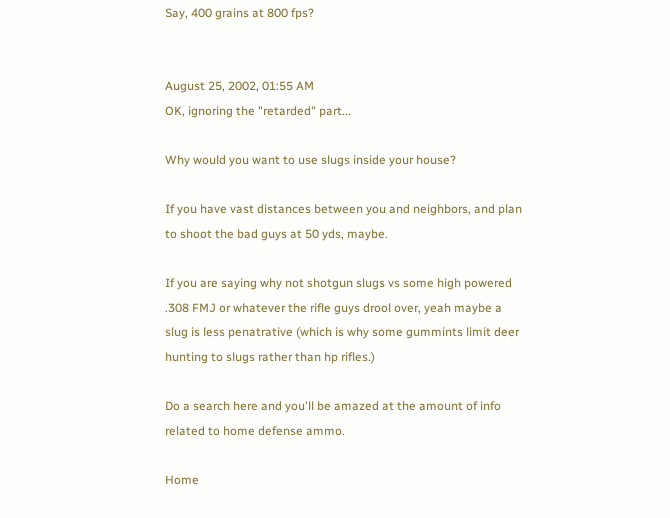Say, 400 grains at 800 fps?


August 25, 2002, 01:55 AM
OK, ignoring the "retarded" part...

Why would you want to use slugs inside your house?

If you have vast distances between you and neighbors, and plan to shoot the bad guys at 50 yds, maybe.

If you are saying why not shotgun slugs vs some high powered .308 FMJ or whatever the rifle guys drool over, yeah maybe a slug is less penatrative (which is why some gummints limit deer hunting to slugs rather than hp rifles.)

Do a search here and you'll be amazed at the amount of info related to home defense ammo.

Home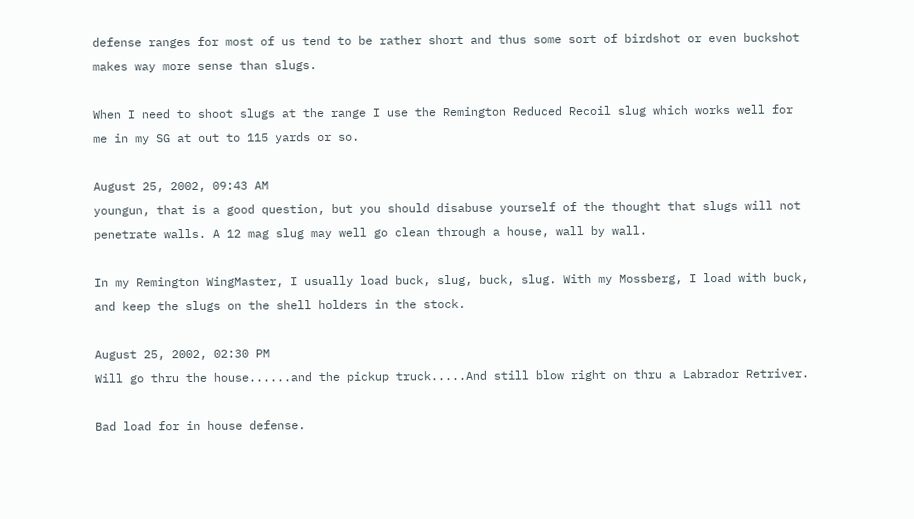defense ranges for most of us tend to be rather short and thus some sort of birdshot or even buckshot makes way more sense than slugs.

When I need to shoot slugs at the range I use the Remington Reduced Recoil slug which works well for me in my SG at out to 115 yards or so.

August 25, 2002, 09:43 AM
youngun, that is a good question, but you should disabuse yourself of the thought that slugs will not penetrate walls. A 12 mag slug may well go clean through a house, wall by wall.

In my Remington WingMaster, I usually load buck, slug, buck, slug. With my Mossberg, I load with buck, and keep the slugs on the shell holders in the stock.

August 25, 2002, 02:30 PM
Will go thru the house......and the pickup truck.....And still blow right on thru a Labrador Retriver.

Bad load for in house defense.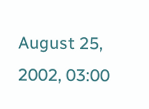August 25, 2002, 03:00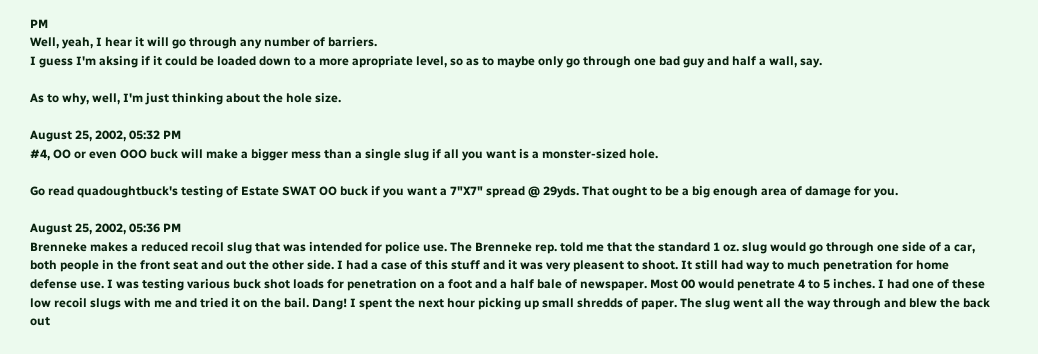PM
Well, yeah, I hear it will go through any number of barriers.
I guess I'm aksing if it could be loaded down to a more apropriate level, so as to maybe only go through one bad guy and half a wall, say.

As to why, well, I'm just thinking about the hole size.

August 25, 2002, 05:32 PM
#4, OO or even OOO buck will make a bigger mess than a single slug if all you want is a monster-sized hole.

Go read quadoughtbuck's testing of Estate SWAT OO buck if you want a 7"X7" spread @ 29yds. That ought to be a big enough area of damage for you.

August 25, 2002, 05:36 PM
Brenneke makes a reduced recoil slug that was intended for police use. The Brenneke rep. told me that the standard 1 oz. slug would go through one side of a car, both people in the front seat and out the other side. I had a case of this stuff and it was very pleasent to shoot. It still had way to much penetration for home defense use. I was testing various buck shot loads for penetration on a foot and a half bale of newspaper. Most 00 would penetrate 4 to 5 inches. I had one of these low recoil slugs with me and tried it on the bail. Dang! I spent the next hour picking up small shredds of paper. The slug went all the way through and blew the back out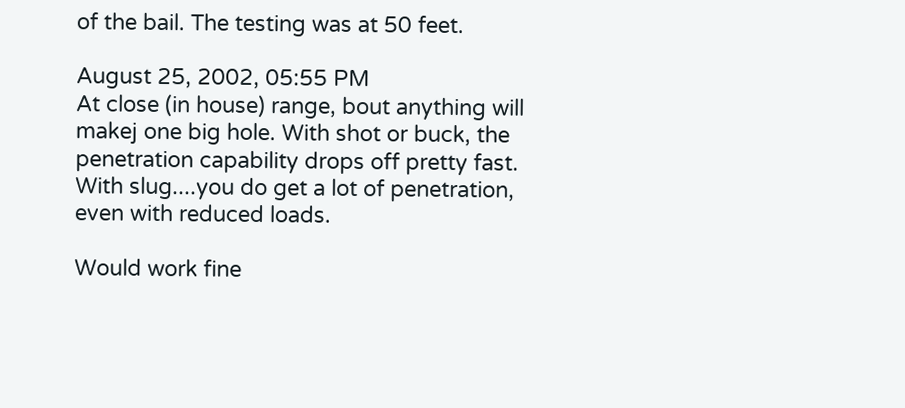of the bail. The testing was at 50 feet.

August 25, 2002, 05:55 PM
At close (in house) range, bout anything will makej one big hole. With shot or buck, the penetration capability drops off pretty fast. With slug....you do get a lot of penetration, even with reduced loads.

Would work fine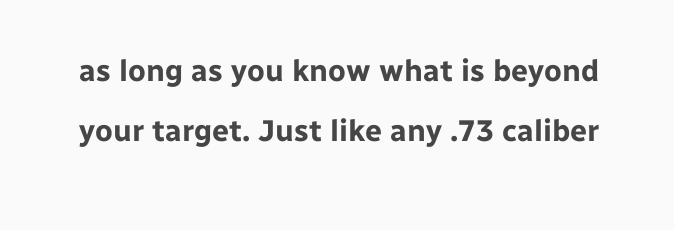as long as you know what is beyond your target. Just like any .73 caliber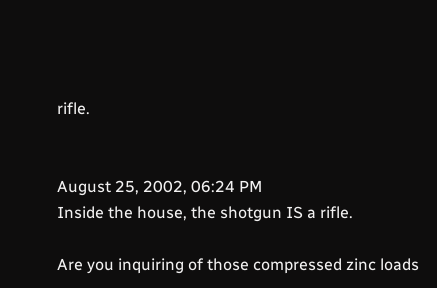rifle.


August 25, 2002, 06:24 PM
Inside the house, the shotgun IS a rifle.

Are you inquiring of those compressed zinc loads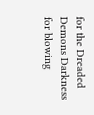for the Dreaded Demons Darkness for blowing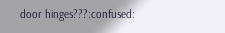door hinges???:confused: